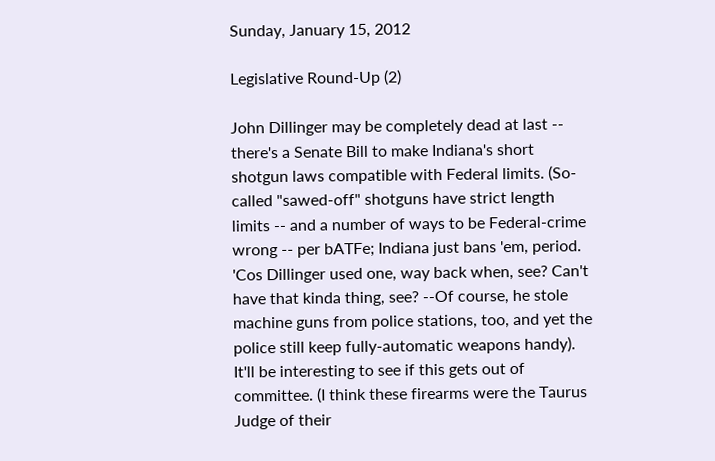Sunday, January 15, 2012

Legislative Round-Up (2)

John Dillinger may be completely dead at last -- there's a Senate Bill to make Indiana's short shotgun laws compatible with Federal limits. (So-called "sawed-off" shotguns have strict length limits -- and a number of ways to be Federal-crime wrong -- per bATFe; Indiana just bans 'em, period. 'Cos Dillinger used one, way back when, see? Can't have that kinda thing, see? --Of course, he stole machine guns from police stations, too, and yet the police still keep fully-automatic weapons handy). It'll be interesting to see if this gets out of committee. (I think these firearms were the Taurus Judge of their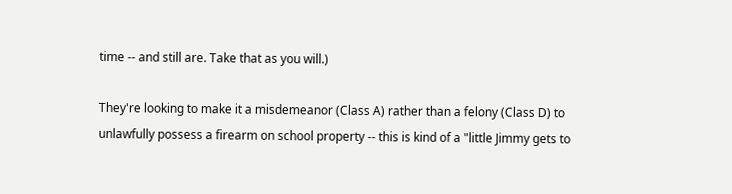time -- and still are. Take that as you will.)

They're looking to make it a misdemeanor (Class A) rather than a felony (Class D) to unlawfully possess a firearm on school property -- this is kind of a "little Jimmy gets to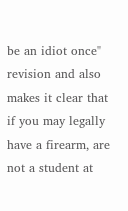be an idiot once" revision and also makes it clear that if you may legally have a firearm, are not a student at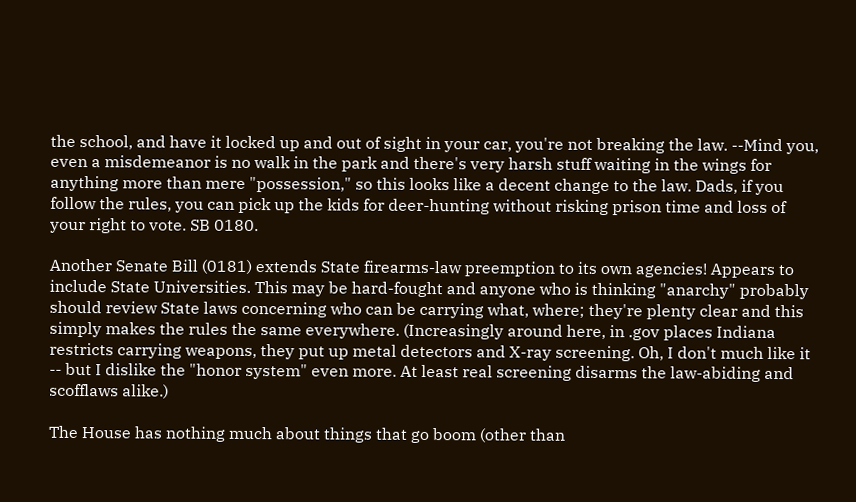the school, and have it locked up and out of sight in your car, you're not breaking the law. --Mind you, even a misdemeanor is no walk in the park and there's very harsh stuff waiting in the wings for anything more than mere "possession," so this looks like a decent change to the law. Dads, if you follow the rules, you can pick up the kids for deer-hunting without risking prison time and loss of your right to vote. SB 0180.

Another Senate Bill (0181) extends State firearms-law preemption to its own agencies! Appears to include State Universities. This may be hard-fought and anyone who is thinking "anarchy" probably should review State laws concerning who can be carrying what, where; they're plenty clear and this simply makes the rules the same everywhere. (Increasingly around here, in .gov places Indiana restricts carrying weapons, they put up metal detectors and X-ray screening. Oh, I don't much like it -- but I dislike the "honor system" even more. At least real screening disarms the law-abiding and scofflaws alike.)

The House has nothing much about things that go boom (other than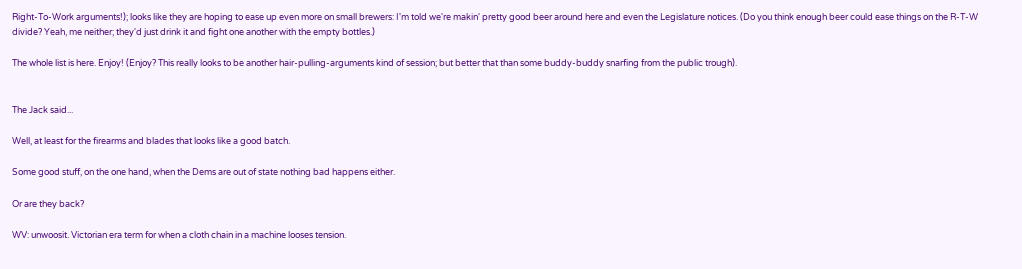Right-To-Work arguments!); looks like they are hoping to ease up even more on small brewers: I'm told we're makin' pretty good beer around here and even the Legislature notices. (Do you think enough beer could ease things on the R-T-W divide? Yeah, me neither; they'd just drink it and fight one another with the empty bottles.)

The whole list is here. Enjoy! (Enjoy? This really looks to be another hair-pulling-arguments kind of session; but better that than some buddy-buddy snarfing from the public trough).


The Jack said...

Well, at least for the firearms and blades that looks like a good batch.

Some good stuff, on the one hand, when the Dems are out of state nothing bad happens either.

Or are they back?

WV: unwoosit. Victorian era term for when a cloth chain in a machine looses tension.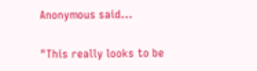Anonymous said...

"This really looks to be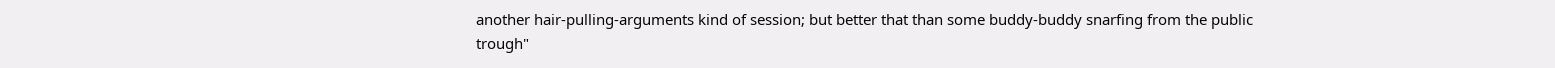another hair-pulling-arguments kind of session; but better that than some buddy-buddy snarfing from the public trough"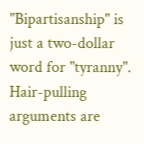"Bipartisanship" is just a two-dollar word for "tyranny". Hair-pulling arguments are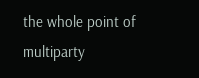the whole point of multiparty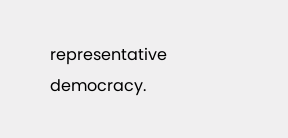representative democracy.